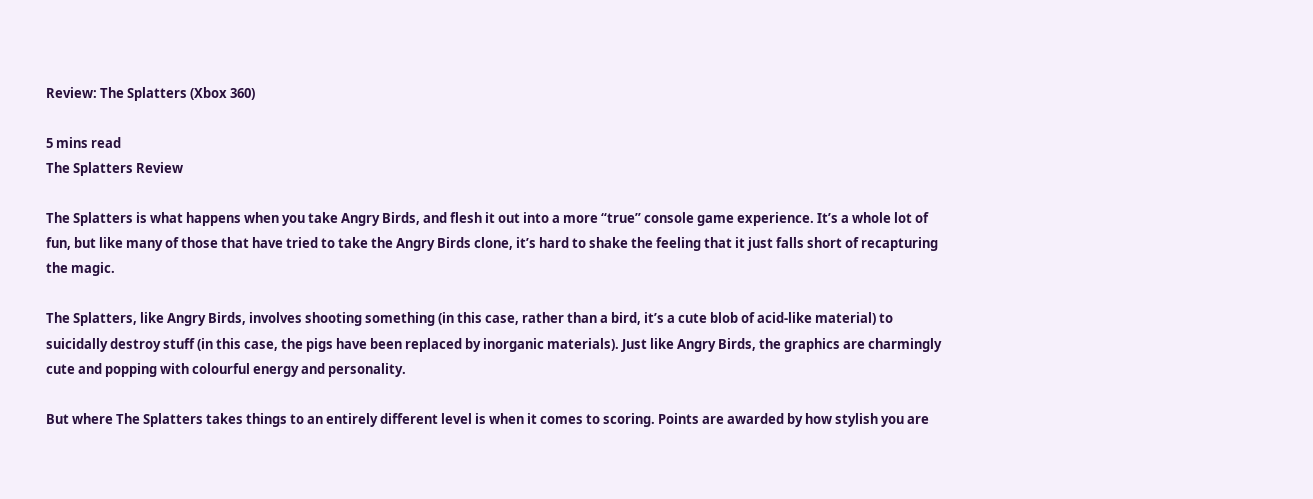Review: The Splatters (Xbox 360)

5 mins read
The Splatters Review

The Splatters is what happens when you take Angry Birds, and flesh it out into a more “true” console game experience. It’s a whole lot of fun, but like many of those that have tried to take the Angry Birds clone, it’s hard to shake the feeling that it just falls short of recapturing the magic.

The Splatters, like Angry Birds, involves shooting something (in this case, rather than a bird, it’s a cute blob of acid-like material) to suicidally destroy stuff (in this case, the pigs have been replaced by inorganic materials). Just like Angry Birds, the graphics are charmingly cute and popping with colourful energy and personality.

But where The Splatters takes things to an entirely different level is when it comes to scoring. Points are awarded by how stylish you are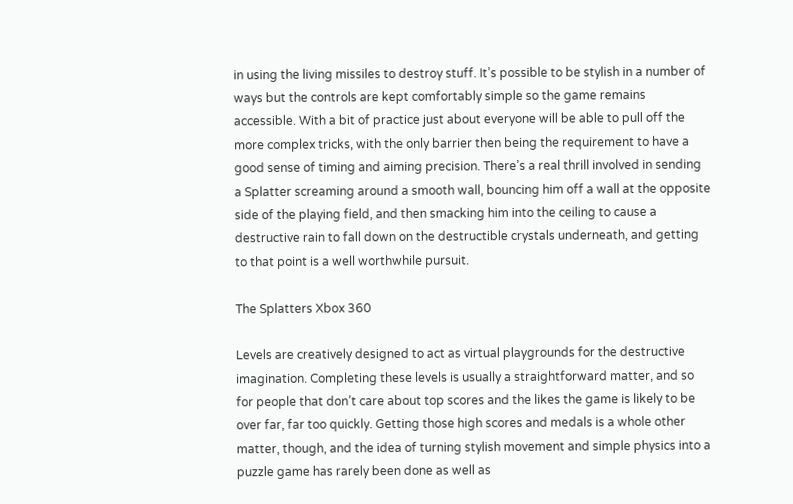in using the living missiles to destroy stuff. It’s possible to be stylish in a number of ways but the controls are kept comfortably simple so the game remains accessible. With a bit of practice just about everyone will be able to pull off the more complex tricks, with the only barrier then being the requirement to have a good sense of timing and aiming precision. There’s a real thrill involved in sending a Splatter screaming around a smooth wall, bouncing him off a wall at the opposite side of the playing field, and then smacking him into the ceiling to cause a destructive rain to fall down on the destructible crystals underneath, and getting to that point is a well worthwhile pursuit.

The Splatters Xbox 360

Levels are creatively designed to act as virtual playgrounds for the destructive imagination. Completing these levels is usually a straightforward matter, and so for people that don’t care about top scores and the likes the game is likely to be over far, far too quickly. Getting those high scores and medals is a whole other matter, though, and the idea of turning stylish movement and simple physics into a puzzle game has rarely been done as well as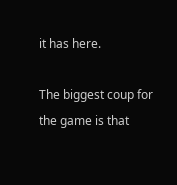it has here.

The biggest coup for the game is that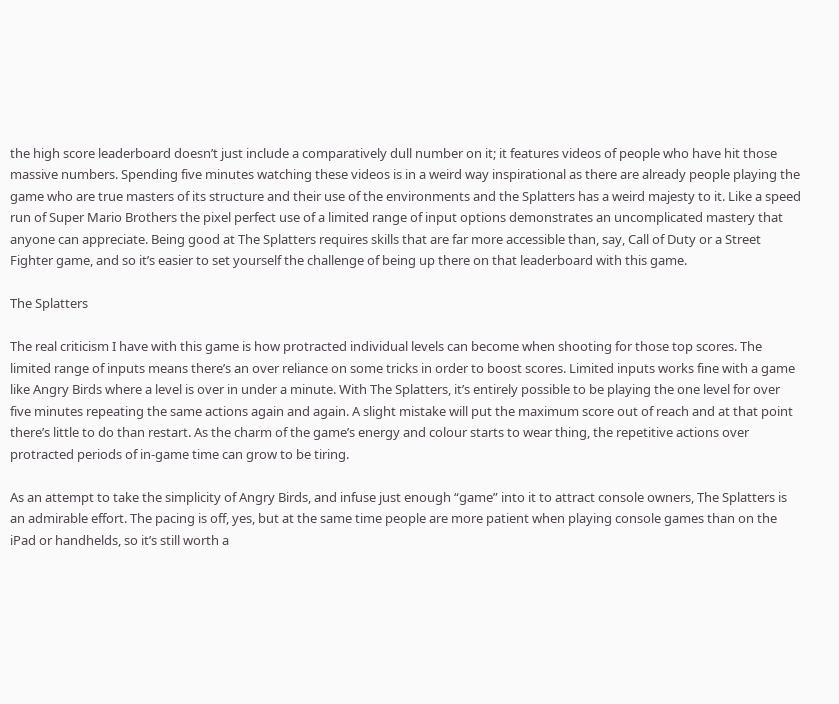the high score leaderboard doesn’t just include a comparatively dull number on it; it features videos of people who have hit those massive numbers. Spending five minutes watching these videos is in a weird way inspirational as there are already people playing the game who are true masters of its structure and their use of the environments and the Splatters has a weird majesty to it. Like a speed run of Super Mario Brothers the pixel perfect use of a limited range of input options demonstrates an uncomplicated mastery that anyone can appreciate. Being good at The Splatters requires skills that are far more accessible than, say, Call of Duty or a Street Fighter game, and so it’s easier to set yourself the challenge of being up there on that leaderboard with this game.

The Splatters

The real criticism I have with this game is how protracted individual levels can become when shooting for those top scores. The limited range of inputs means there’s an over reliance on some tricks in order to boost scores. Limited inputs works fine with a game like Angry Birds where a level is over in under a minute. With The Splatters, it’s entirely possible to be playing the one level for over five minutes repeating the same actions again and again. A slight mistake will put the maximum score out of reach and at that point there’s little to do than restart. As the charm of the game’s energy and colour starts to wear thing, the repetitive actions over protracted periods of in-game time can grow to be tiring.

As an attempt to take the simplicity of Angry Birds, and infuse just enough “game” into it to attract console owners, The Splatters is an admirable effort. The pacing is off, yes, but at the same time people are more patient when playing console games than on the iPad or handhelds, so it’s still worth a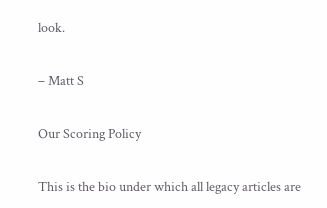look.

– Matt S

Our Scoring Policy

This is the bio under which all legacy articles are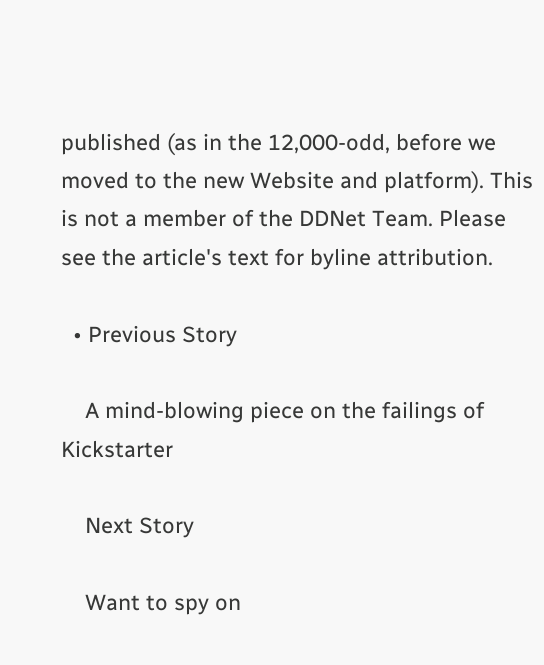published (as in the 12,000-odd, before we moved to the new Website and platform). This is not a member of the DDNet Team. Please see the article's text for byline attribution.

  • Previous Story

    A mind-blowing piece on the failings of Kickstarter

    Next Story

    Want to spy on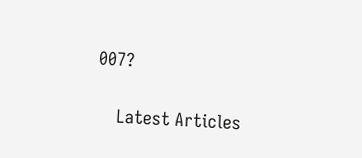007?

    Latest Articles